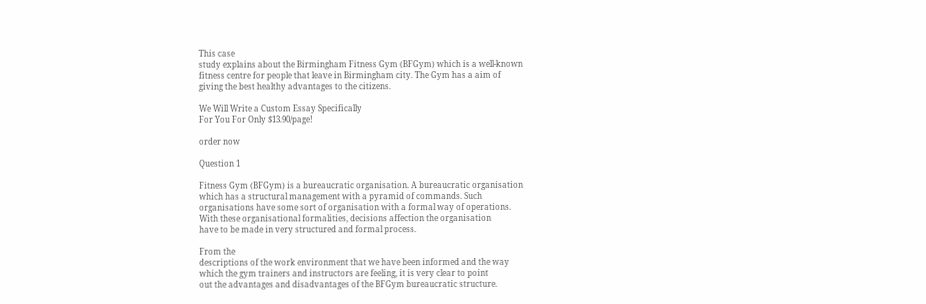This case
study explains about the Birmingham Fitness Gym (BFGym) which is a well-known
fitness centre for people that leave in Birmingham city. The Gym has a aim of
giving the best healthy advantages to the citizens.

We Will Write a Custom Essay Specifically
For You For Only $13.90/page!

order now

Question 1

Fitness Gym (BFGym) is a bureaucratic organisation. A bureaucratic organisation
which has a structural management with a pyramid of commands. Such
organisations have some sort of organisation with a formal way of operations.
With these organisational formalities, decisions affection the organisation
have to be made in very structured and formal process.

From the
descriptions of the work environment that we have been informed and the way
which the gym trainers and instructors are feeling, it is very clear to point
out the advantages and disadvantages of the BFGym bureaucratic structure.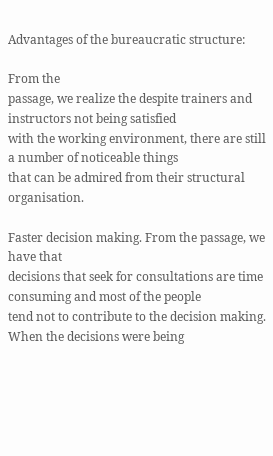Advantages of the bureaucratic structure:

From the
passage, we realize the despite trainers and instructors not being satisfied
with the working environment, there are still a number of noticeable things
that can be admired from their structural organisation.

Faster decision making. From the passage, we have that
decisions that seek for consultations are time consuming and most of the people
tend not to contribute to the decision making. When the decisions were being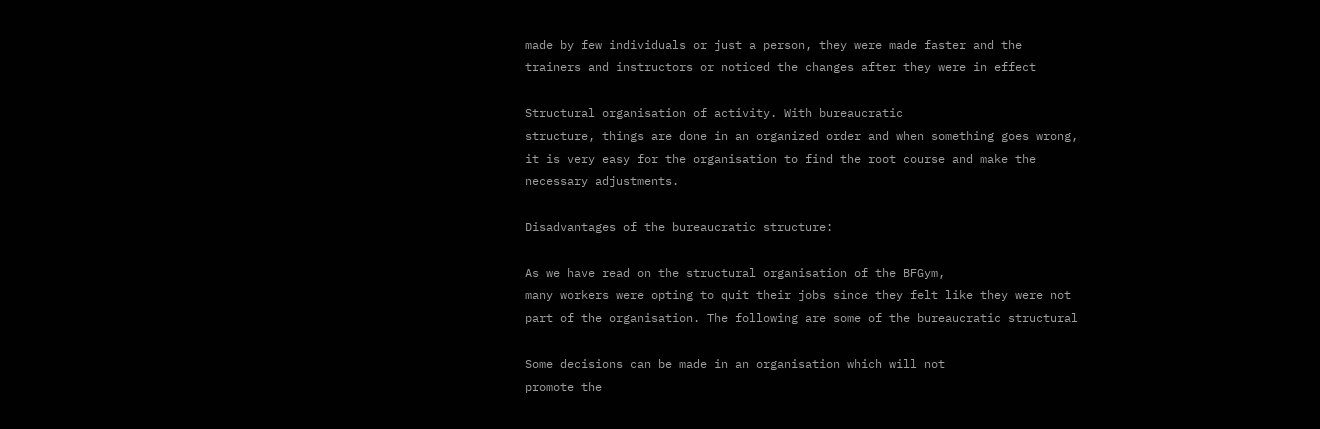made by few individuals or just a person, they were made faster and the
trainers and instructors or noticed the changes after they were in effect

Structural organisation of activity. With bureaucratic
structure, things are done in an organized order and when something goes wrong,
it is very easy for the organisation to find the root course and make the
necessary adjustments.

Disadvantages of the bureaucratic structure:

As we have read on the structural organisation of the BFGym,
many workers were opting to quit their jobs since they felt like they were not
part of the organisation. The following are some of the bureaucratic structural

Some decisions can be made in an organisation which will not
promote the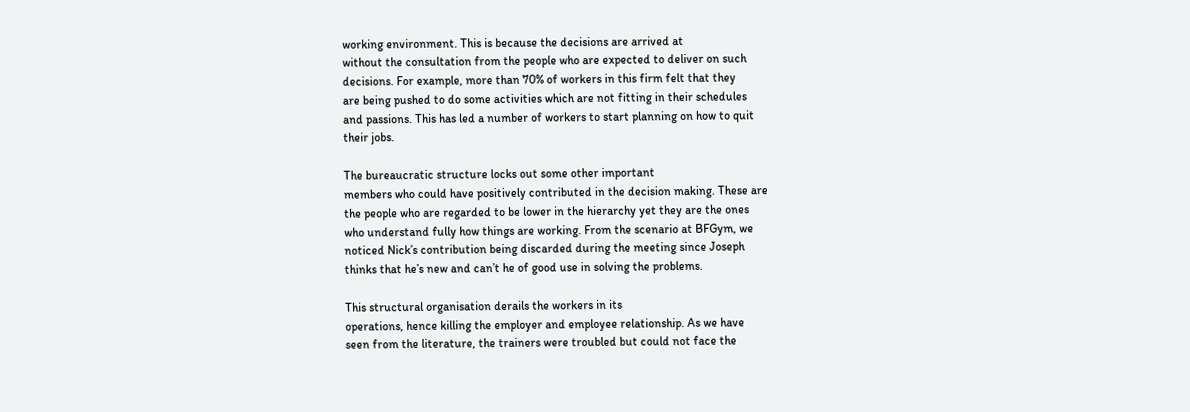working environment. This is because the decisions are arrived at
without the consultation from the people who are expected to deliver on such
decisions. For example, more than 70% of workers in this firm felt that they
are being pushed to do some activities which are not fitting in their schedules
and passions. This has led a number of workers to start planning on how to quit
their jobs.

The bureaucratic structure locks out some other important
members who could have positively contributed in the decision making. These are
the people who are regarded to be lower in the hierarchy yet they are the ones
who understand fully how things are working. From the scenario at BFGym, we
noticed Nick’s contribution being discarded during the meeting since Joseph
thinks that he’s new and can’t he of good use in solving the problems.

This structural organisation derails the workers in its
operations, hence killing the employer and employee relationship. As we have
seen from the literature, the trainers were troubled but could not face the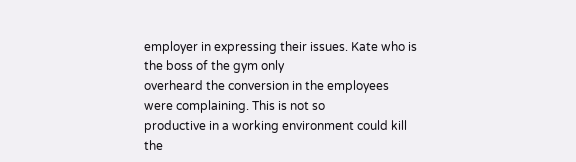employer in expressing their issues. Kate who is the boss of the gym only
overheard the conversion in the employees were complaining. This is not so
productive in a working environment could kill the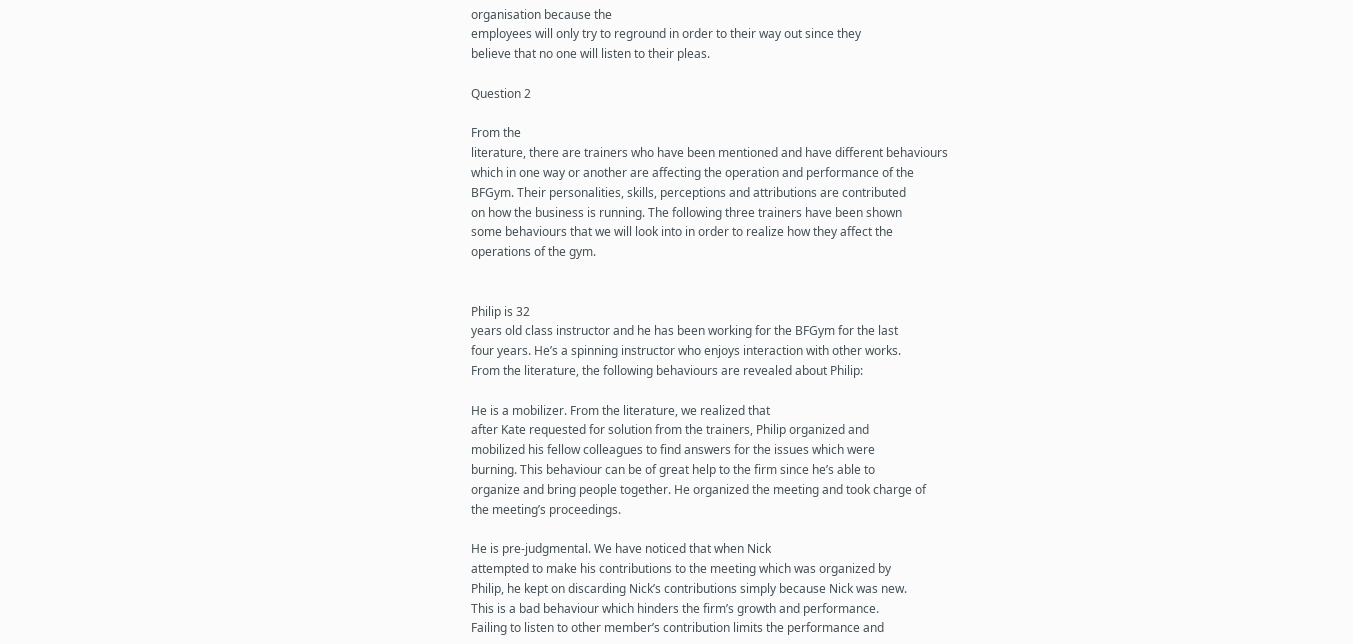organisation because the
employees will only try to reground in order to their way out since they
believe that no one will listen to their pleas.

Question 2

From the
literature, there are trainers who have been mentioned and have different behaviours
which in one way or another are affecting the operation and performance of the
BFGym. Their personalities, skills, perceptions and attributions are contributed
on how the business is running. The following three trainers have been shown
some behaviours that we will look into in order to realize how they affect the
operations of the gym.


Philip is 32
years old class instructor and he has been working for the BFGym for the last
four years. He’s a spinning instructor who enjoys interaction with other works.
From the literature, the following behaviours are revealed about Philip:

He is a mobilizer. From the literature, we realized that
after Kate requested for solution from the trainers, Philip organized and
mobilized his fellow colleagues to find answers for the issues which were
burning. This behaviour can be of great help to the firm since he’s able to
organize and bring people together. He organized the meeting and took charge of
the meeting’s proceedings.

He is pre-judgmental. We have noticed that when Nick
attempted to make his contributions to the meeting which was organized by
Philip, he kept on discarding Nick’s contributions simply because Nick was new.
This is a bad behaviour which hinders the firm’s growth and performance.
Failing to listen to other member’s contribution limits the performance and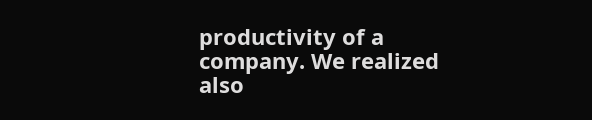productivity of a company. We realized also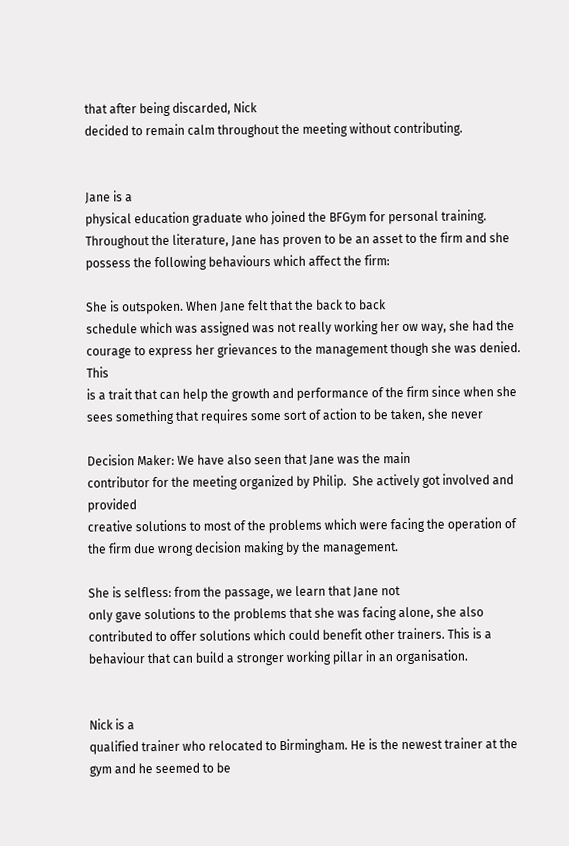that after being discarded, Nick
decided to remain calm throughout the meeting without contributing.


Jane is a
physical education graduate who joined the BFGym for personal training.
Throughout the literature, Jane has proven to be an asset to the firm and she
possess the following behaviours which affect the firm:

She is outspoken. When Jane felt that the back to back
schedule which was assigned was not really working her ow way, she had the
courage to express her grievances to the management though she was denied. This
is a trait that can help the growth and performance of the firm since when she
sees something that requires some sort of action to be taken, she never

Decision Maker: We have also seen that Jane was the main
contributor for the meeting organized by Philip.  She actively got involved and provided
creative solutions to most of the problems which were facing the operation of
the firm due wrong decision making by the management.

She is selfless: from the passage, we learn that Jane not
only gave solutions to the problems that she was facing alone, she also
contributed to offer solutions which could benefit other trainers. This is a
behaviour that can build a stronger working pillar in an organisation.


Nick is a
qualified trainer who relocated to Birmingham. He is the newest trainer at the
gym and he seemed to be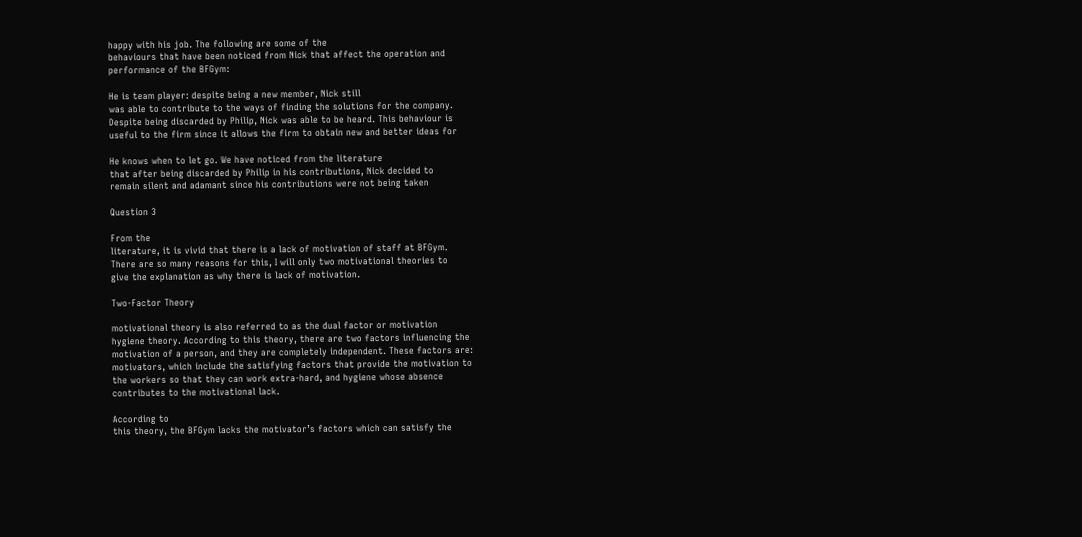happy with his job. The following are some of the
behaviours that have been noticed from Nick that affect the operation and
performance of the BFGym:

He is team player: despite being a new member, Nick still
was able to contribute to the ways of finding the solutions for the company.
Despite being discarded by Philip, Nick was able to be heard. This behaviour is
useful to the firm since it allows the firm to obtain new and better ideas for

He knows when to let go. We have noticed from the literature
that after being discarded by Philip in his contributions, Nick decided to
remain silent and adamant since his contributions were not being taken

Question 3

From the
literature, it is vivid that there is a lack of motivation of staff at BFGym.
There are so many reasons for this, I will only two motivational theories to
give the explanation as why there is lack of motivation.

Two-Factor Theory

motivational theory is also referred to as the dual factor or motivation
hygiene theory. According to this theory, there are two factors influencing the
motivation of a person, and they are completely independent. These factors are:
motivators, which include the satisfying factors that provide the motivation to
the workers so that they can work extra-hard, and hygiene whose absence
contributes to the motivational lack.

According to
this theory, the BFGym lacks the motivator’s factors which can satisfy the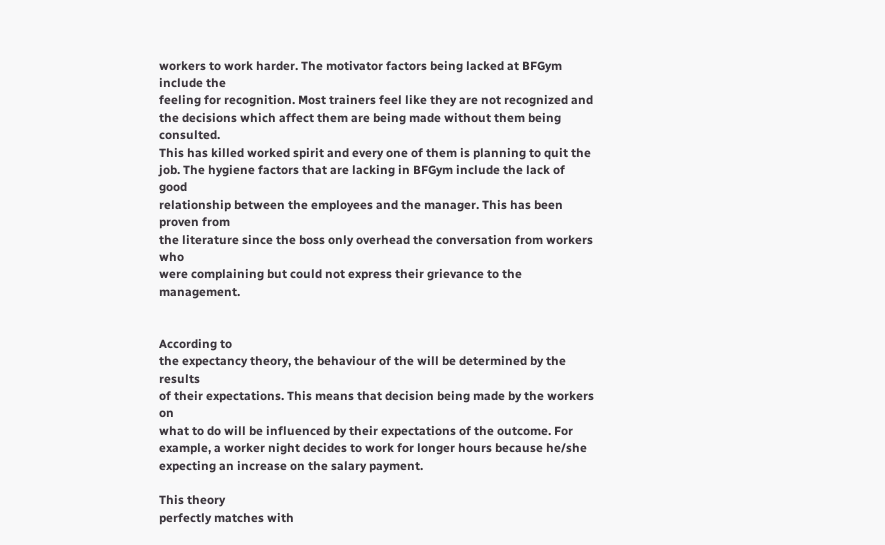workers to work harder. The motivator factors being lacked at BFGym include the
feeling for recognition. Most trainers feel like they are not recognized and
the decisions which affect them are being made without them being consulted.
This has killed worked spirit and every one of them is planning to quit the
job. The hygiene factors that are lacking in BFGym include the lack of good
relationship between the employees and the manager. This has been proven from
the literature since the boss only overhead the conversation from workers who
were complaining but could not express their grievance to the management.


According to
the expectancy theory, the behaviour of the will be determined by the results
of their expectations. This means that decision being made by the workers on
what to do will be influenced by their expectations of the outcome. For
example, a worker night decides to work for longer hours because he/she
expecting an increase on the salary payment.

This theory
perfectly matches with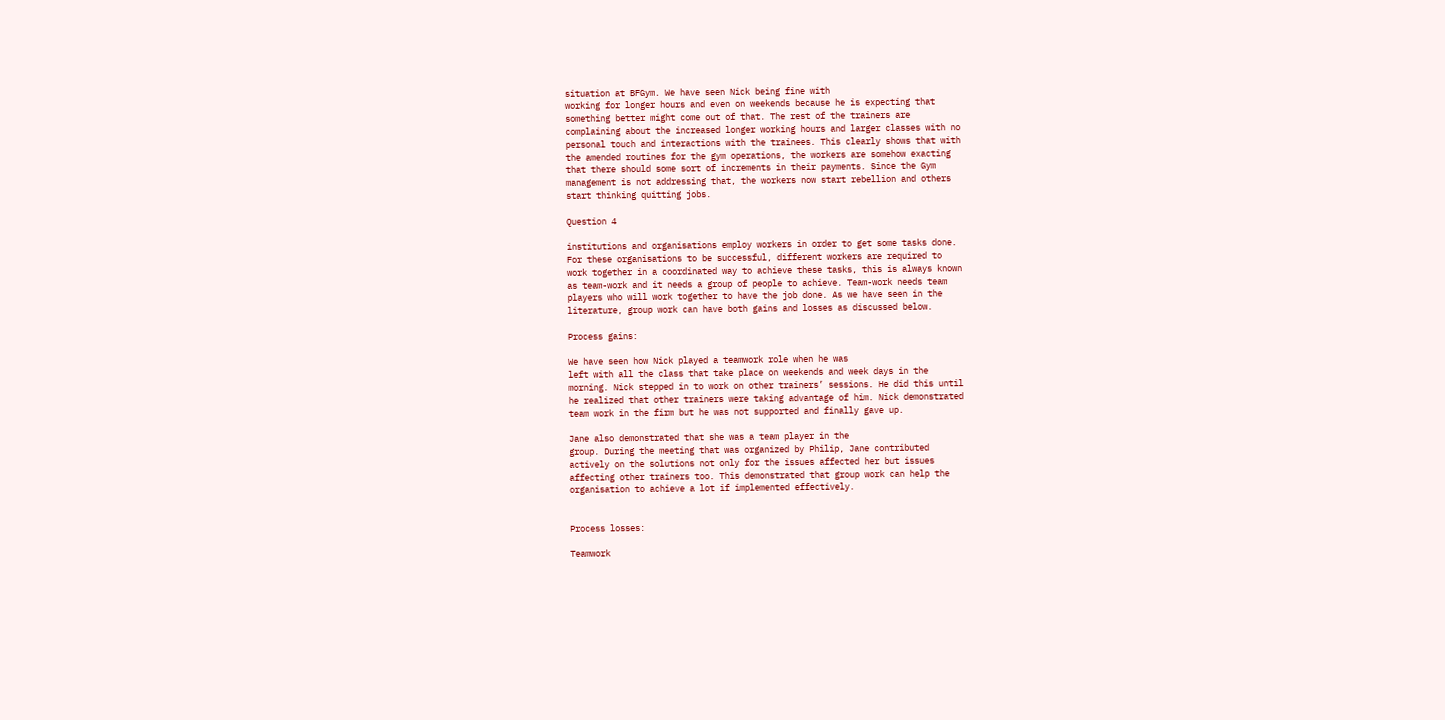situation at BFGym. We have seen Nick being fine with
working for longer hours and even on weekends because he is expecting that
something better might come out of that. The rest of the trainers are
complaining about the increased longer working hours and larger classes with no
personal touch and interactions with the trainees. This clearly shows that with
the amended routines for the gym operations, the workers are somehow exacting
that there should some sort of increments in their payments. Since the Gym
management is not addressing that, the workers now start rebellion and others
start thinking quitting jobs.

Question 4

institutions and organisations employ workers in order to get some tasks done.
For these organisations to be successful, different workers are required to
work together in a coordinated way to achieve these tasks, this is always known
as team-work and it needs a group of people to achieve. Team-work needs team
players who will work together to have the job done. As we have seen in the
literature, group work can have both gains and losses as discussed below.

Process gains:

We have seen how Nick played a teamwork role when he was
left with all the class that take place on weekends and week days in the
morning. Nick stepped in to work on other trainers’ sessions. He did this until
he realized that other trainers were taking advantage of him. Nick demonstrated
team work in the firm but he was not supported and finally gave up.

Jane also demonstrated that she was a team player in the
group. During the meeting that was organized by Philip, Jane contributed
actively on the solutions not only for the issues affected her but issues
affecting other trainers too. This demonstrated that group work can help the
organisation to achieve a lot if implemented effectively.


Process losses:

Teamwork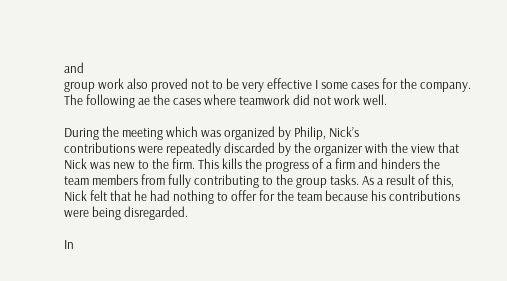and
group work also proved not to be very effective I some cases for the company.
The following ae the cases where teamwork did not work well.

During the meeting which was organized by Philip, Nick’s
contributions were repeatedly discarded by the organizer with the view that
Nick was new to the firm. This kills the progress of a firm and hinders the
team members from fully contributing to the group tasks. As a result of this,
Nick felt that he had nothing to offer for the team because his contributions
were being disregarded.

In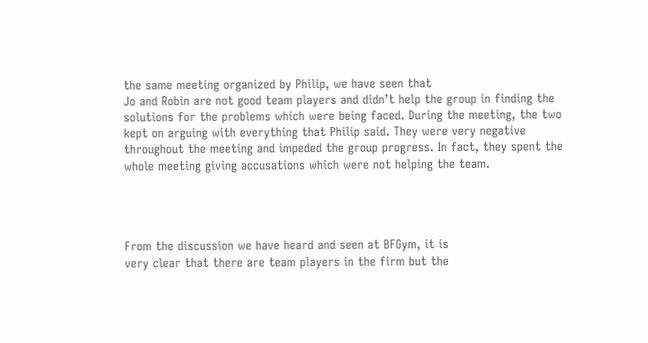the same meeting organized by Philip, we have seen that
Jo and Robin are not good team players and didn’t help the group in finding the
solutions for the problems which were being faced. During the meeting, the two
kept on arguing with everything that Philip said. They were very negative
throughout the meeting and impeded the group progress. In fact, they spent the
whole meeting giving accusations which were not helping the team.




From the discussion we have heard and seen at BFGym, it is
very clear that there are team players in the firm but the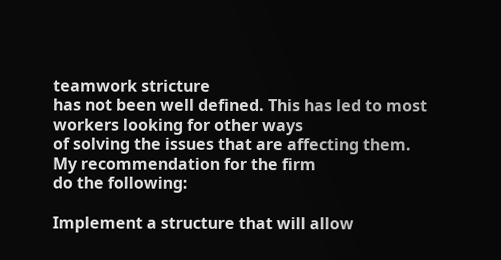teamwork stricture
has not been well defined. This has led to most workers looking for other ways
of solving the issues that are affecting them. My recommendation for the firm
do the following:

Implement a structure that will allow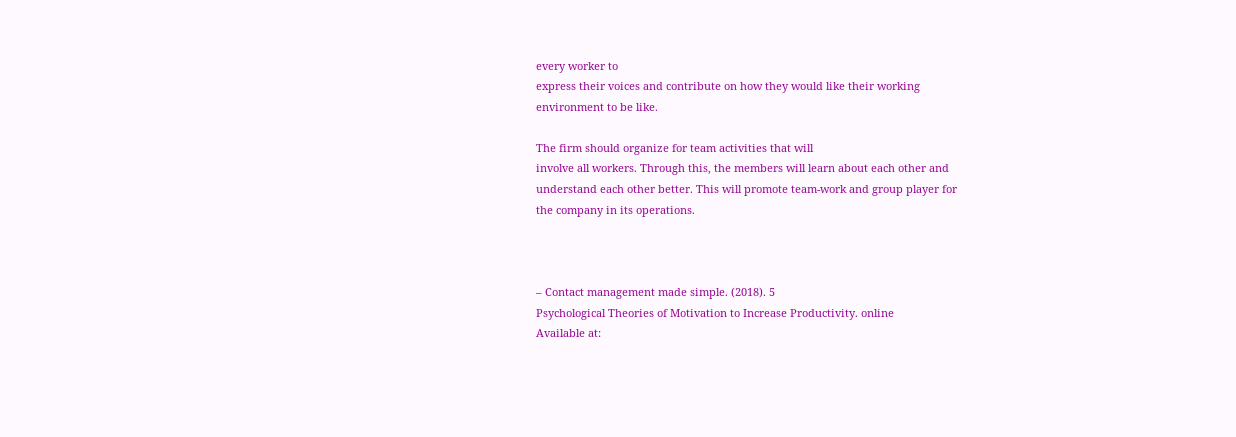every worker to
express their voices and contribute on how they would like their working
environment to be like.

The firm should organize for team activities that will
involve all workers. Through this, the members will learn about each other and
understand each other better. This will promote team-work and group player for
the company in its operations.



– Contact management made simple. (2018). 5
Psychological Theories of Motivation to Increase Productivity. online
Available at: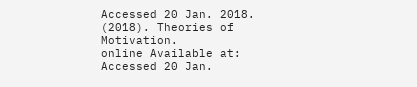Accessed 20 Jan. 2018.
(2018). Theories of Motivation.
online Available at:
Accessed 20 Jan.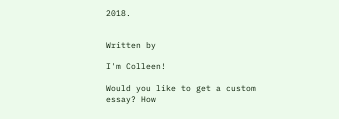2018.


Written by

I'm Colleen!

Would you like to get a custom essay? How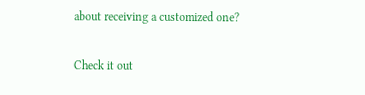about receiving a customized one?

Check it out